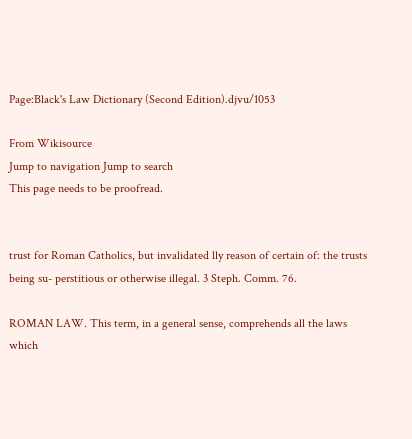Page:Black's Law Dictionary (Second Edition).djvu/1053

From Wikisource
Jump to navigation Jump to search
This page needs to be proofread.


trust for Roman Catholics, but invalidated lly reason of certain of: the trusts being su- perstitious or otherwise illegal. 3 Steph. Comm. 76.

ROMAN LAW. This term, in a general sense, comprehends all the laws which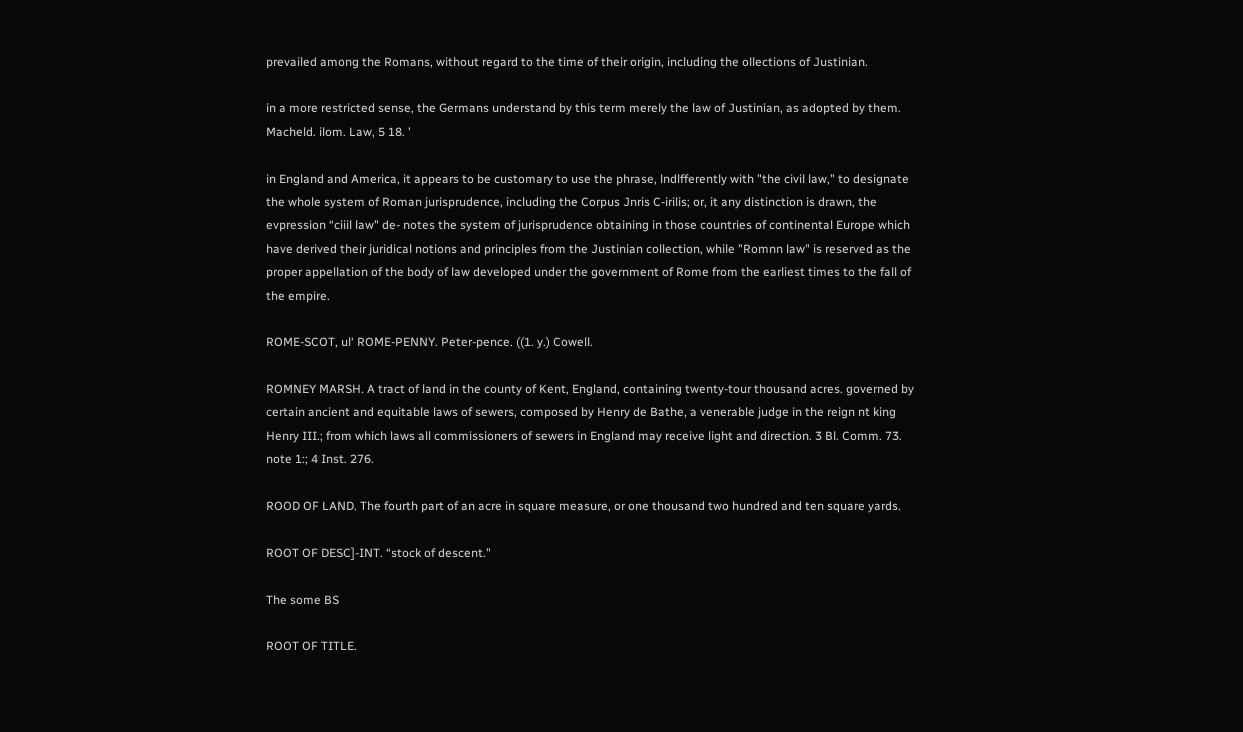prevailed among the Romans, without regard to the time of their origin, including the ollections of Justinian.

in a more restricted sense, the Germans understand by this term merely the law of Justinian, as adopted by them. Macheld. ilom. Law, 5 18. '

in England and America, it appears to be customary to use the phrase, lndlfferently with "the civil law," to designate the whole system of Roman jurisprudence, including the Corpus Jnris C-irilis; or, it any distinction is drawn, the evpression “ciiil law" de- notes the system of jurisprudence obtaining in those countries of continental Europe which have derived their juridical notions and principles from the Justinian collection, while "Romnn law" is reserved as the proper appellation of the body of law developed under the government of Rome from the earliest times to the fall of the empire.

ROME-SCOT, ul‘ ROME-PENNY. Peter-pence. ((1. y.) Cowell.

ROMNEY MARSH. A tract of land in the county of Kent, England, containing twenty-tour thousand acres. governed by certain ancient and equitable laws of sewers, composed by Henry de Bathe, a venerable judge in the reign nt king Henry III.; from which laws all commissioners of sewers in England may receive light and direction. 3 Bl. Comm. 73. note 1:; 4 Inst. 276.

ROOD OF LAND. The fourth part of an acre in square measure, or one thousand two hundred and ten square yards.

ROOT OF DESC]-INT. “stock of descent."

The some BS

ROOT OF TITLE.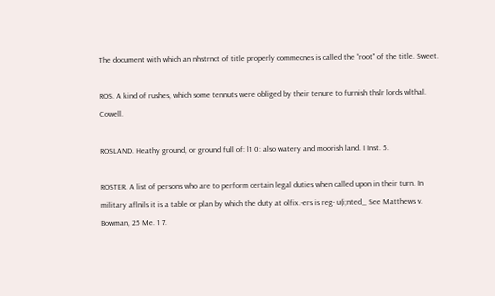The document with which an nhstrnct of title properly commecnes is called the “root" of the title. Sweet.

ROS. A kind of rushes, which some tennuts were obliged by their tenure to furnish thslr lords wlthal. Cowell.

ROSLAND. Heathy ground, or ground full of: l1 0: also watery and moorish land. I Inst. 5.

ROSTER. A list of persons who are to perform certain legal duties when called upon in their turn. In military aflnils it is a table or plan by which the duty at olfix.-ers is reg- u(i;nted_ See Matthews v. Bowman, 25 Me. 1 7.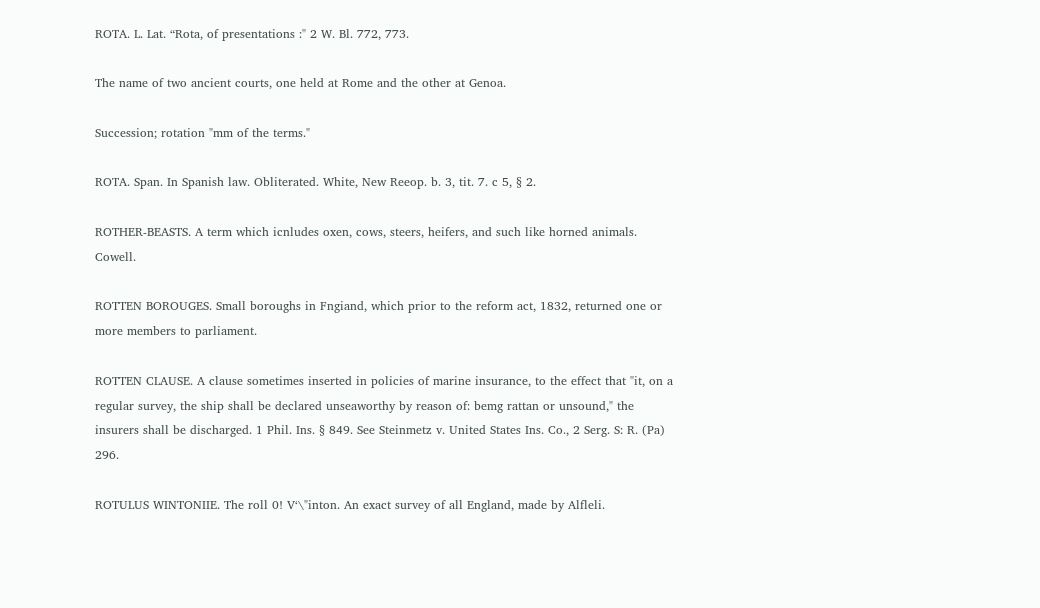ROTA. L. Lat. “Rota, of presentations :" 2 W. Bl. 772, 773.

The name of two ancient courts, one held at Rome and the other at Genoa.

Succession; rotation "mm of the terms."

ROTA. Span. In Spanish law. Obliterated. White, New Reeop. b. 3, tit. 7. c 5, § 2.

ROTHER-BEASTS. A term which icnludes oxen, cows, steers, heifers, and such like horned animals. Cowell.

ROTTEN BOROUGES. Small boroughs in Fngiand, which prior to the reform act, 1832, returned one or more members to parliament.

ROTTEN CLAUSE. A clause sometimes inserted in policies of marine insurance, to the effect that "it, on a regular survey, the ship shall be declared unseaworthy by reason of: bemg rattan or unsound," the insurers shall be discharged. 1 Phil. Ins. § 849. See Steinmetz v. United States Ins. Co., 2 Serg. S: R. (Pa) 296.

ROTULUS WINTONIIE. The roll 0! V‘\"inton. An exact survey of all England, made by Alfleli.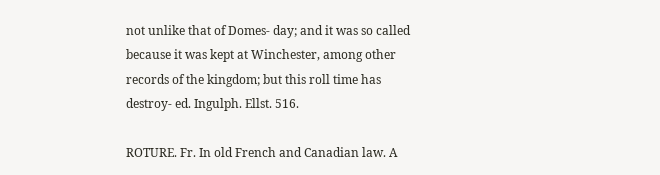not unlike that of Domes- day; and it was so called because it was kept at Winchester, among other records of the kingdom; but this roll time has destroy- ed. Ingulph. Ellst. 516.

ROTURE. Fr. In old French and Canadian law. A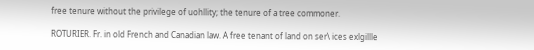free tenure without the privilege of uohllity; the tenure of a tree commoner.

ROTURIER. Fr. in old French and Canadian law. A free tenant of land on ser\ ices exlgillle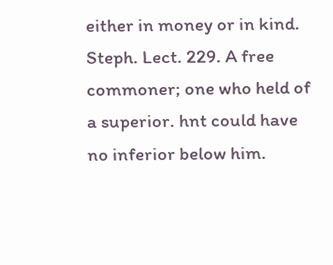either in money or in kind. Steph. Lect. 229. A free commoner; one who held of a superior. hnt could have no inferior below him.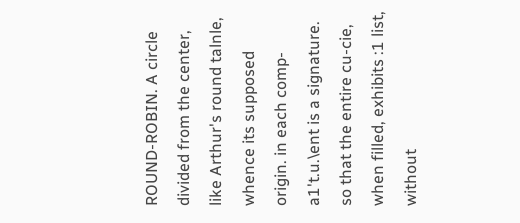ROUND-ROBIN. A circle divided from the center, like Arthur's round talnle, whence its supposed origin. in each comp-a1't.u.\ent is a signature. so that the entire cu-cie, when filled, exhibits :1 list, without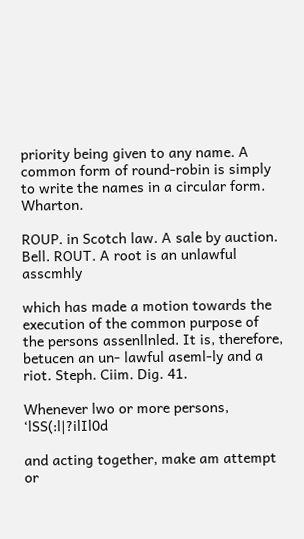priority being given to any name. A common form of round-robin is simply to write the names in a circular form. Wharton.

ROUP. in Scotch law. A sale by auction. Bell. ROUT. A root is an unlawful asscmhly

which has made a motion towards the execution of the common purpose of the persons assenllnled. It is, therefore, betucen an un- lawful aseml-ly and a riot. Steph. Ciim. Dig. 41.

Whenever lwo or more persons, ‘lSS(:l|?ilIl0d

and acting together, make am attempt or